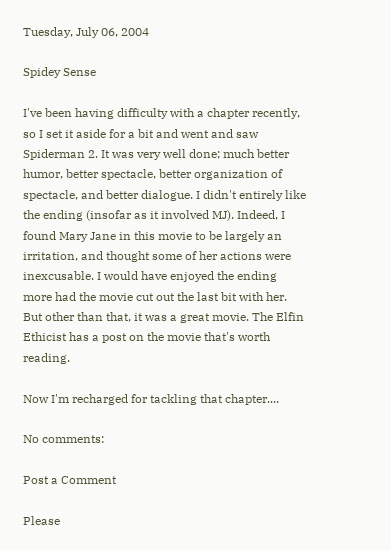Tuesday, July 06, 2004

Spidey Sense

I've been having difficulty with a chapter recently, so I set it aside for a bit and went and saw Spiderman 2. It was very well done; much better humor, better spectacle, better organization of spectacle, and better dialogue. I didn't entirely like the ending (insofar as it involved MJ). Indeed, I found Mary Jane in this movie to be largely an irritation, and thought some of her actions were inexcusable. I would have enjoyed the ending more had the movie cut out the last bit with her. But other than that, it was a great movie. The Elfin Ethicist has a post on the movie that's worth reading.

Now I'm recharged for tackling that chapter....

No comments:

Post a Comment

Please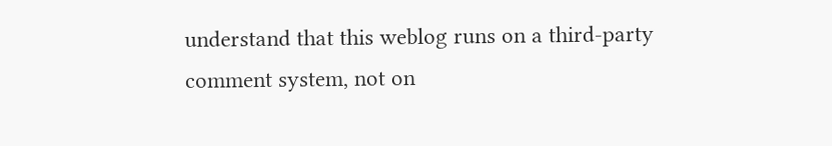understand that this weblog runs on a third-party comment system, not on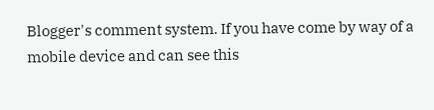Blogger's comment system. If you have come by way of a mobile device and can see this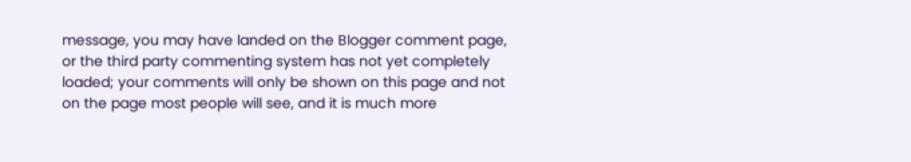message, you may have landed on the Blogger comment page, or the third party commenting system has not yet completely loaded; your comments will only be shown on this page and not on the page most people will see, and it is much more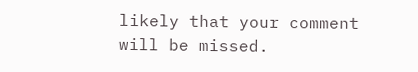likely that your comment will be missed.